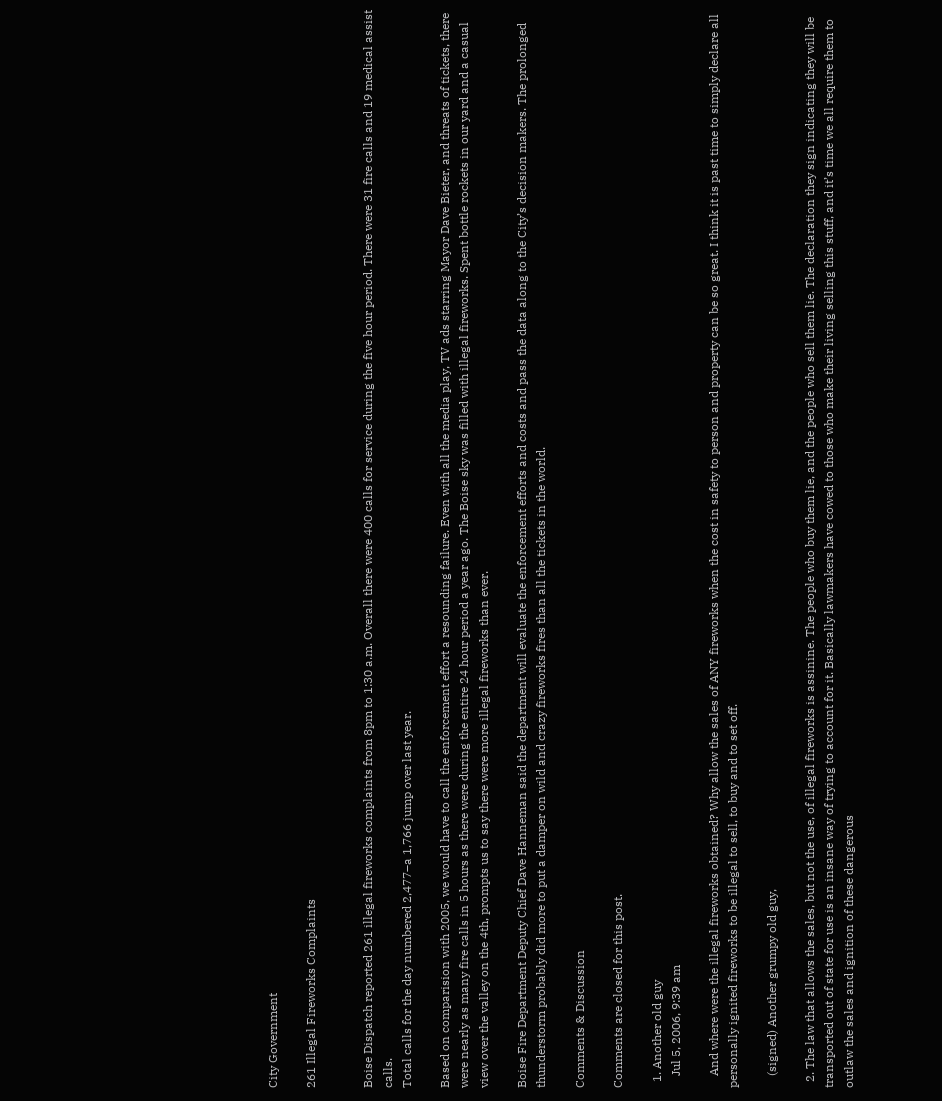City Government

261 Illegal Fireworks Complaints


Boise Dispatch reported 261 illegal fireworks complaints from 8pm to 1:30 a.m. Overall there were 400 calls for service during the five hour period. There were 31 fire calls and 19 medical assist calls.
Total calls for the day numbered 2,477–a 1,766 jump over last year.

Based on comparision with 2005, we would have to call the enforcement effort a resounding failure. Even with all the media play, TV ads starring Mayor Dave Bieter, and threats of tickets, there were nearly as many fire calls in 5 hours as there were during the entire 24 hour period a year ago. The Boise sky was filled with illegal fireworks. Spent bottle rockets in our yard and a casual view over the valley on the 4th, prompts us to say there were more illegal fireworks than ever.

Boise Fire Department Deputy Chief Dave Hanneman said the department will evaluate the enforcement efforts and costs and pass the data along to the City’s decision makers. The prolonged thunderstorm probably did more to put a damper on wild and crazy fireworks fires than all the tickets in the world.

Comments & Discussion

Comments are closed for this post.

  1. Another old guy
    Jul 5, 2006, 9:39 am

    And where were the illegal fireworks obtained? Why allow the sales of ANY fireworks when the cost in safety to person and property can be so great. I think it is past time to simply declare all personally ignited fireworks to be illegal to sell, to buy and to set off.

    (signed) Another grumpy old guy,

  2. The law that allows the sales, but not the use, of illegal fireworks is assinine. The people who buy them lie, and the people who sell them lie. The declaration they sign indicating they will be transported out of state for use is an insane way of trying to account for it. Basically lawmakers have cowed to those who make their living selling this stuff, and it’s time we all require them to outlaw the sales and ignition of these dangerous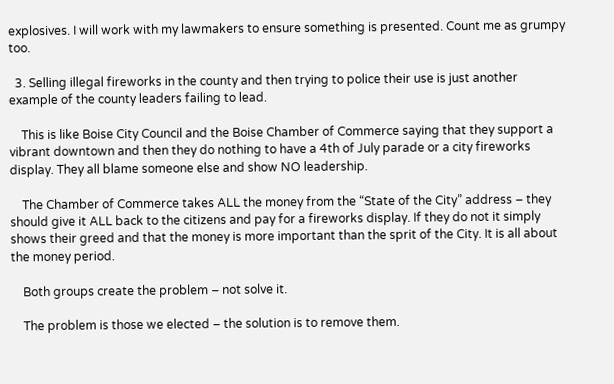explosives. I will work with my lawmakers to ensure something is presented. Count me as grumpy too.

  3. Selling illegal fireworks in the county and then trying to police their use is just another example of the county leaders failing to lead.

    This is like Boise City Council and the Boise Chamber of Commerce saying that they support a vibrant downtown and then they do nothing to have a 4th of July parade or a city fireworks display. They all blame someone else and show NO leadership.

    The Chamber of Commerce takes ALL the money from the “State of the City” address – they should give it ALL back to the citizens and pay for a fireworks display. If they do not it simply shows their greed and that the money is more important than the sprit of the City. It is all about the money period.

    Both groups create the problem – not solve it.

    The problem is those we elected – the solution is to remove them.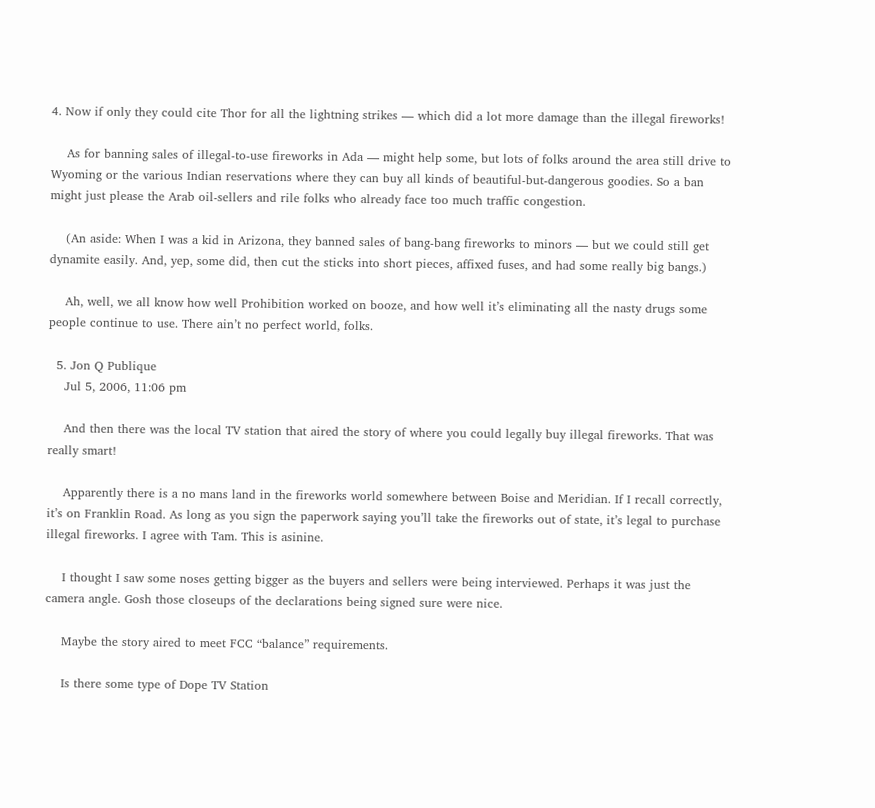4. Now if only they could cite Thor for all the lightning strikes — which did a lot more damage than the illegal fireworks!

    As for banning sales of illegal-to-use fireworks in Ada — might help some, but lots of folks around the area still drive to Wyoming or the various Indian reservations where they can buy all kinds of beautiful-but-dangerous goodies. So a ban might just please the Arab oil-sellers and rile folks who already face too much traffic congestion.

    (An aside: When I was a kid in Arizona, they banned sales of bang-bang fireworks to minors — but we could still get dynamite easily. And, yep, some did, then cut the sticks into short pieces, affixed fuses, and had some really big bangs.)

    Ah, well, we all know how well Prohibition worked on booze, and how well it’s eliminating all the nasty drugs some people continue to use. There ain’t no perfect world, folks.

  5. Jon Q Publique
    Jul 5, 2006, 11:06 pm

    And then there was the local TV station that aired the story of where you could legally buy illegal fireworks. That was really smart!

    Apparently there is a no mans land in the fireworks world somewhere between Boise and Meridian. If I recall correctly, it’s on Franklin Road. As long as you sign the paperwork saying you’ll take the fireworks out of state, it’s legal to purchase illegal fireworks. I agree with Tam. This is asinine.

    I thought I saw some noses getting bigger as the buyers and sellers were being interviewed. Perhaps it was just the camera angle. Gosh those closeups of the declarations being signed sure were nice.

    Maybe the story aired to meet FCC “balance” requirements.

    Is there some type of Dope TV Station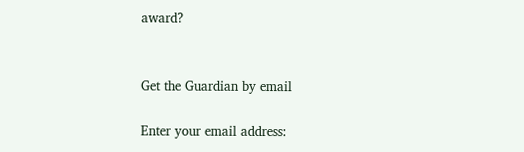award?


Get the Guardian by email

Enter your email address: